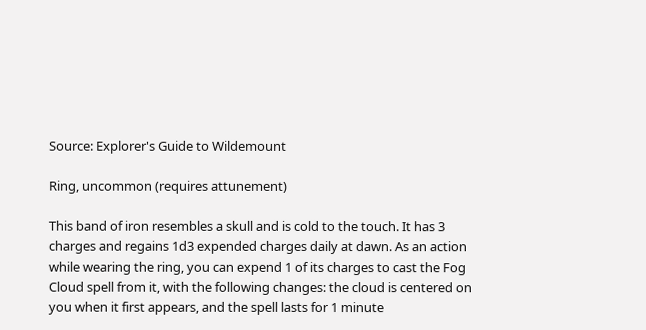Source: Explorer's Guide to Wildemount

Ring, uncommon (requires attunement)

This band of iron resembles a skull and is cold to the touch. It has 3 charges and regains 1d3 expended charges daily at dawn. As an action while wearing the ring, you can expend 1 of its charges to cast the Fog Cloud spell from it, with the following changes: the cloud is centered on you when it first appears, and the spell lasts for 1 minute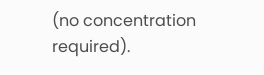(no concentration required).